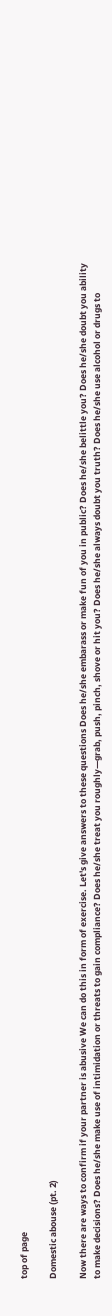top of page

Domestic abouse (pt. 2)

Now there are ways to confirm if your partner is abusive We can do this in form of exercise. Let's give answers to these questions Does he/she embarass or make fun of you in public? Does he/she belittle you? Does he/she doubt you ability to make decisions? Does he/she make use of intimidation or threats to gain compliance? Does he/she treat you roughly—grab, push, pinch, shove or hit you? Does he/she always doubt you truth? Does he/she use alcohol or drugs to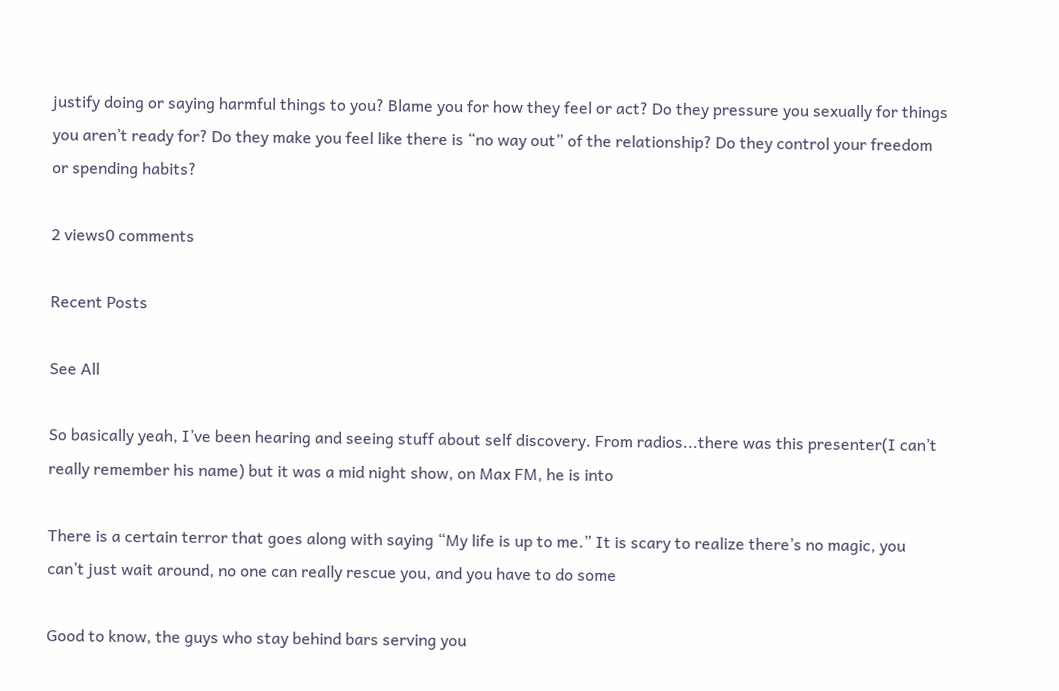justify doing or saying harmful things to you? Blame you for how they feel or act? Do they pressure you sexually for things you aren’t ready for? Do they make you feel like there is “no way out” of the relationship? Do they control your freedom or spending habits?

2 views0 comments

Recent Posts

See All

So basically yeah, I’ve been hearing and seeing stuff about self discovery. From radios...there was this presenter(I can’t really remember his name) but it was a mid night show, on Max FM, he is into

There is a certain terror that goes along with saying “My life is up to me.” It is scary to realize there’s no magic, you can’t just wait around, no one can really rescue you, and you have to do some

Good to know, the guys who stay behind bars serving you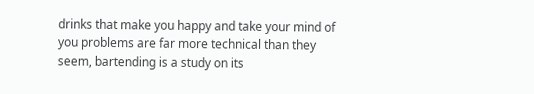drinks that make you happy and take your mind of you problems are far more technical than they seem, bartending is a study on its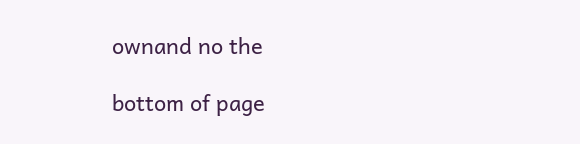ownand no the

bottom of page